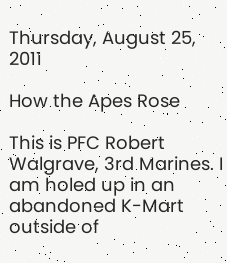Thursday, August 25, 2011

How the Apes Rose

This is PFC Robert Walgrave, 3rd Marines. I am holed up in an abandoned K-Mart outside of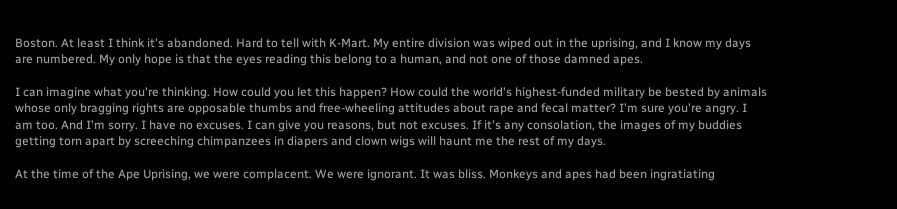Boston. At least I think it's abandoned. Hard to tell with K-Mart. My entire division was wiped out in the uprising, and I know my days are numbered. My only hope is that the eyes reading this belong to a human, and not one of those damned apes.

I can imagine what you're thinking. How could you let this happen? How could the world's highest-funded military be bested by animals whose only bragging rights are opposable thumbs and free-wheeling attitudes about rape and fecal matter? I'm sure you're angry. I am too. And I'm sorry. I have no excuses. I can give you reasons, but not excuses. If it's any consolation, the images of my buddies getting torn apart by screeching chimpanzees in diapers and clown wigs will haunt me the rest of my days.

At the time of the Ape Uprising, we were complacent. We were ignorant. It was bliss. Monkeys and apes had been ingratiating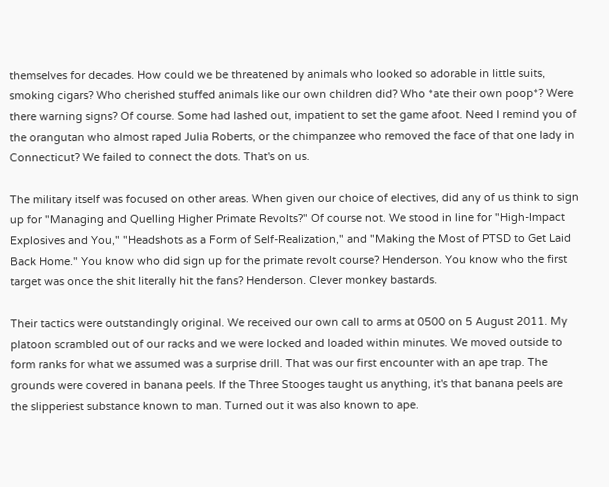themselves for decades. How could we be threatened by animals who looked so adorable in little suits, smoking cigars? Who cherished stuffed animals like our own children did? Who *ate their own poop*? Were there warning signs? Of course. Some had lashed out, impatient to set the game afoot. Need I remind you of the orangutan who almost raped Julia Roberts, or the chimpanzee who removed the face of that one lady in Connecticut? We failed to connect the dots. That's on us.

The military itself was focused on other areas. When given our choice of electives, did any of us think to sign up for "Managing and Quelling Higher Primate Revolts?" Of course not. We stood in line for "High-Impact Explosives and You," "Headshots as a Form of Self-Realization," and "Making the Most of PTSD to Get Laid Back Home." You know who did sign up for the primate revolt course? Henderson. You know who the first target was once the shit literally hit the fans? Henderson. Clever monkey bastards.

Their tactics were outstandingly original. We received our own call to arms at 0500 on 5 August 2011. My platoon scrambled out of our racks and we were locked and loaded within minutes. We moved outside to form ranks for what we assumed was a surprise drill. That was our first encounter with an ape trap. The grounds were covered in banana peels. If the Three Stooges taught us anything, it's that banana peels are the slipperiest substance known to man. Turned out it was also known to ape.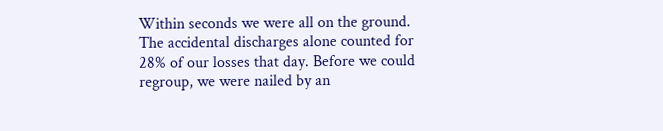Within seconds we were all on the ground. The accidental discharges alone counted for 28% of our losses that day. Before we could regroup, we were nailed by an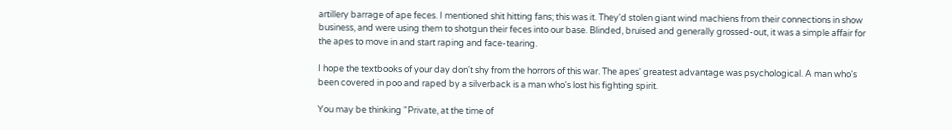artillery barrage of ape feces. I mentioned shit hitting fans; this was it. They'd stolen giant wind machiens from their connections in show business, and were using them to shotgun their feces into our base. Blinded, bruised and generally grossed-out, it was a simple affair for the apes to move in and start raping and face-tearing.

I hope the textbooks of your day don't shy from the horrors of this war. The apes' greatest advantage was psychological. A man who's been covered in poo and raped by a silverback is a man who's lost his fighting spirit.

You may be thinking "Private, at the time of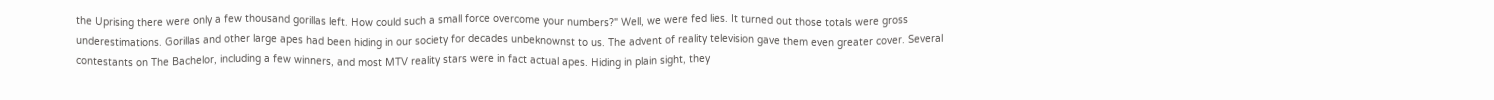the Uprising there were only a few thousand gorillas left. How could such a small force overcome your numbers?" Well, we were fed lies. It turned out those totals were gross underestimations. Gorillas and other large apes had been hiding in our society for decades unbeknownst to us. The advent of reality television gave them even greater cover. Several contestants on The Bachelor, including a few winners, and most MTV reality stars were in fact actual apes. Hiding in plain sight, they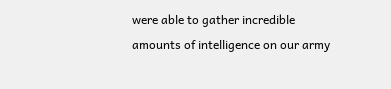were able to gather incredible amounts of intelligence on our army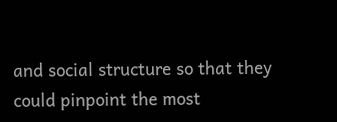and social structure so that they could pinpoint the most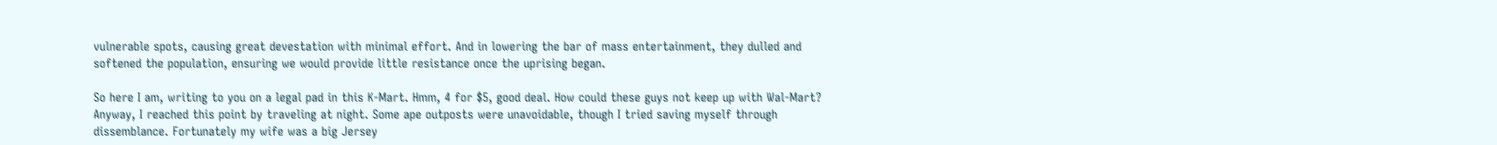vulnerable spots, causing great devestation with minimal effort. And in lowering the bar of mass entertainment, they dulled and softened the population, ensuring we would provide little resistance once the uprising began.

So here I am, writing to you on a legal pad in this K-Mart. Hmm, 4 for $5, good deal. How could these guys not keep up with Wal-Mart? Anyway, I reached this point by traveling at night. Some ape outposts were unavoidable, though I tried saving myself through dissemblance. Fortunately my wife was a big Jersey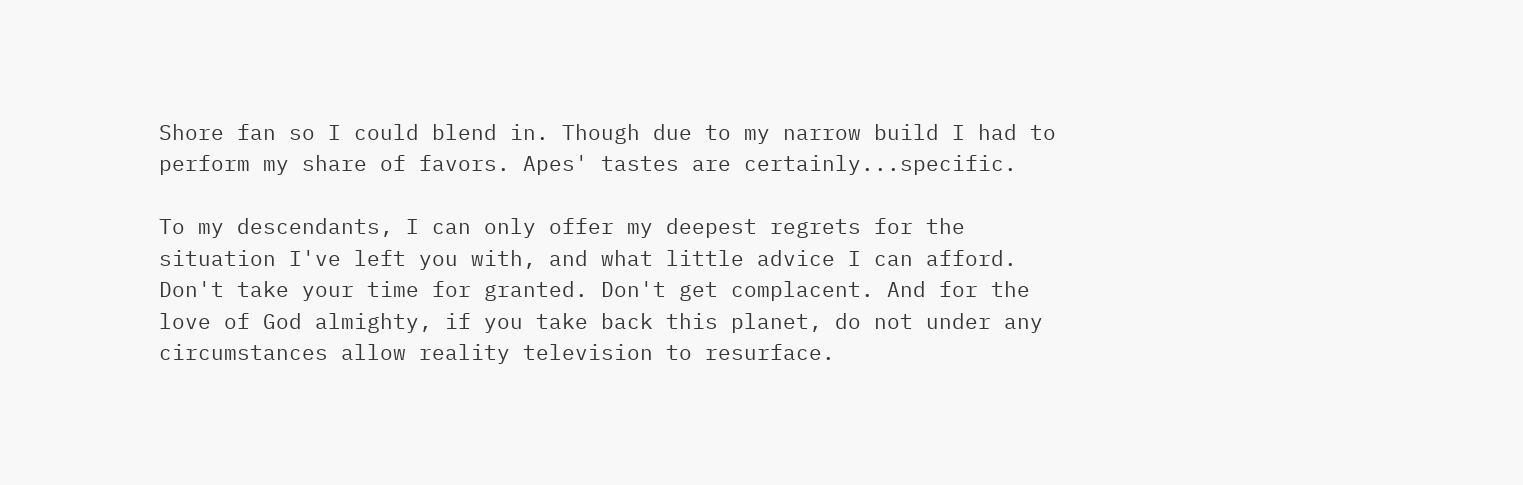Shore fan so I could blend in. Though due to my narrow build I had to perform my share of favors. Apes' tastes are certainly...specific.

To my descendants, I can only offer my deepest regrets for the situation I've left you with, and what little advice I can afford. Don't take your time for granted. Don't get complacent. And for the love of God almighty, if you take back this planet, do not under any circumstances allow reality television to resurface.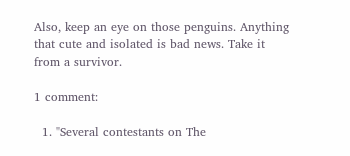Also, keep an eye on those penguins. Anything that cute and isolated is bad news. Take it from a survivor.

1 comment:

  1. "Several contestants on The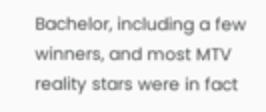Bachelor, including a few winners, and most MTV reality stars were in fact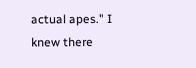actual apes." I knew there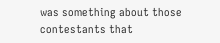was something about those contestants that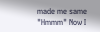made me same "Hmmm" Now I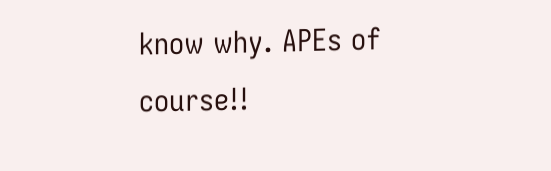know why. APEs of course!!